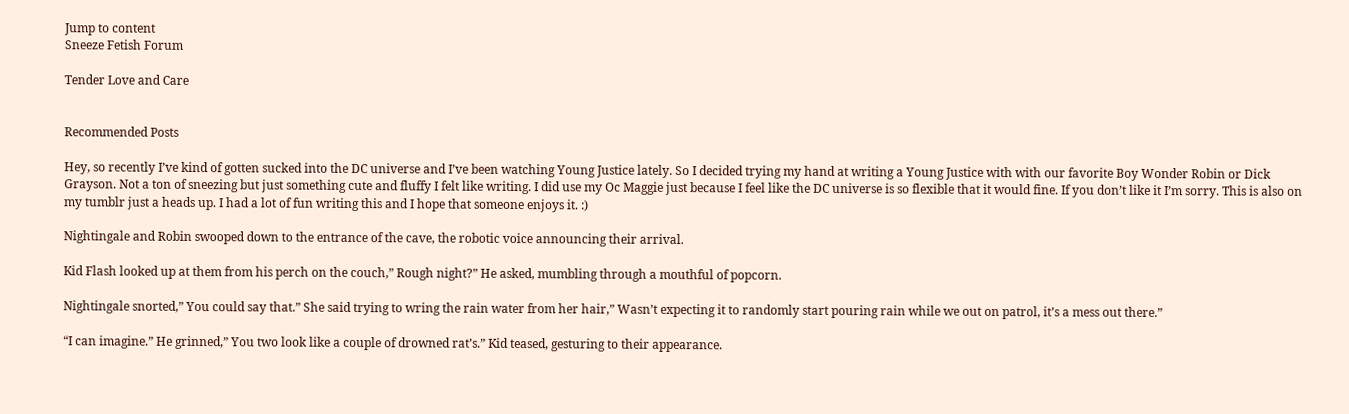Jump to content
Sneeze Fetish Forum

Tender Love and Care


Recommended Posts

Hey, so recently I’ve kind of gotten sucked into the DC universe and I’ve been watching Young Justice lately. So I decided trying my hand at writing a Young Justice with with our favorite Boy Wonder Robin or Dick Grayson. Not a ton of sneezing but just something cute and fluffy I felt like writing. I did use my Oc Maggie just because I feel like the DC universe is so flexible that it would fine. If you don’t like it I’m sorry. This is also on my tumblr just a heads up. I had a lot of fun writing this and I hope that someone enjoys it. :)

Nightingale and Robin swooped down to the entrance of the cave, the robotic voice announcing their arrival.

Kid Flash looked up at them from his perch on the couch,” Rough night?” He asked, mumbling through a mouthful of popcorn.

Nightingale snorted,” You could say that.” She said trying to wring the rain water from her hair,” Wasn’t expecting it to randomly start pouring rain while we out on patrol, it’s a mess out there.”

“I can imagine.” He grinned,” You two look like a couple of drowned rat’s.” Kid teased, gesturing to their appearance.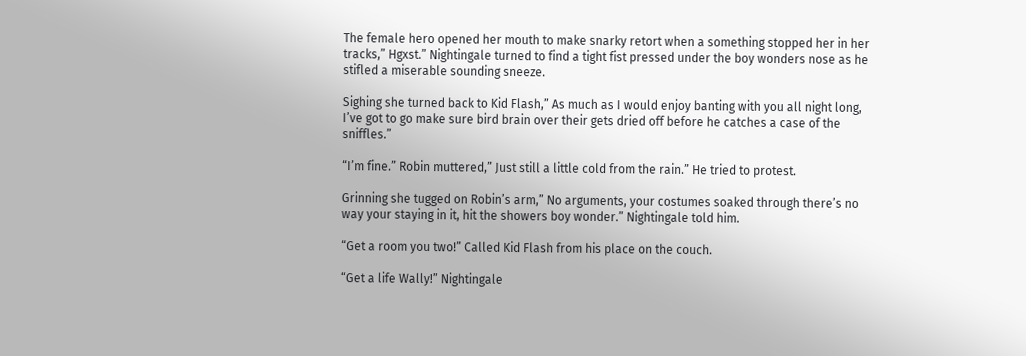The female hero opened her mouth to make snarky retort when a something stopped her in her tracks,” Hgxst.” Nightingale turned to find a tight fist pressed under the boy wonders nose as he stifled a miserable sounding sneeze.

Sighing she turned back to Kid Flash,” As much as I would enjoy banting with you all night long, I’ve got to go make sure bird brain over their gets dried off before he catches a case of the sniffles.”

“I’m fine.” Robin muttered,” Just still a little cold from the rain.” He tried to protest.

Grinning she tugged on Robin’s arm,” No arguments, your costumes soaked through there’s no way your staying in it, hit the showers boy wonder.” Nightingale told him.

“Get a room you two!” Called Kid Flash from his place on the couch.

“Get a life Wally!” Nightingale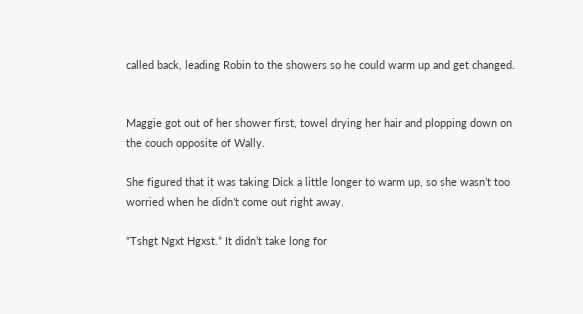called back, leading Robin to the showers so he could warm up and get changed.


Maggie got out of her shower first, towel drying her hair and plopping down on the couch opposite of Wally.

She figured that it was taking Dick a little longer to warm up, so she wasn’t too worried when he didn’t come out right away.

“Tshgt Ngxt Hgxst.” It didn’t take long for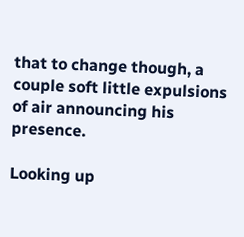that to change though, a couple soft little expulsions of air announcing his presence.

Looking up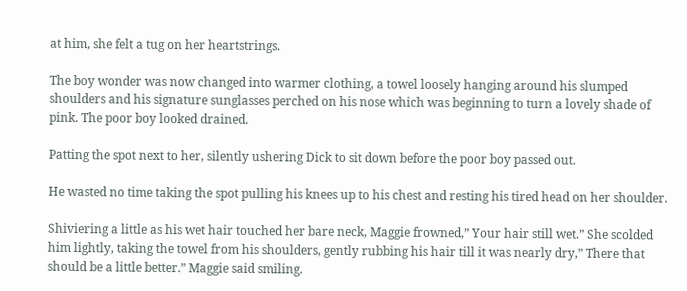at him, she felt a tug on her heartstrings.

The boy wonder was now changed into warmer clothing, a towel loosely hanging around his slumped shoulders and his signature sunglasses perched on his nose which was beginning to turn a lovely shade of pink. The poor boy looked drained.

Patting the spot next to her, silently ushering Dick to sit down before the poor boy passed out.

He wasted no time taking the spot pulling his knees up to his chest and resting his tired head on her shoulder.

Shiviering a little as his wet hair touched her bare neck, Maggie frowned,” Your hair still wet.” She scolded him lightly, taking the towel from his shoulders, gently rubbing his hair till it was nearly dry,” There that should be a little better.” Maggie said smiling.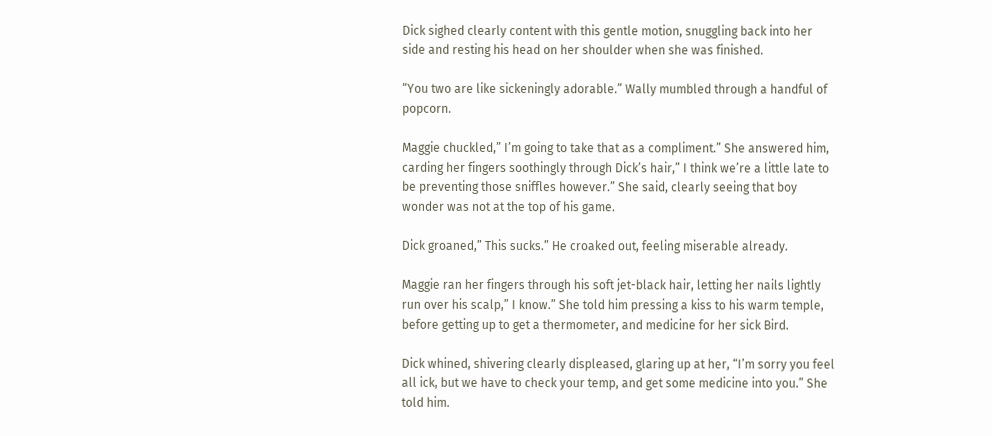Dick sighed clearly content with this gentle motion, snuggling back into her side and resting his head on her shoulder when she was finished.

“You two are like sickeningly adorable.” Wally mumbled through a handful of popcorn.

Maggie chuckled,” I’m going to take that as a compliment.” She answered him, carding her fingers soothingly through Dick’s hair,” I think we’re a little late to be preventing those sniffles however.” She said, clearly seeing that boy wonder was not at the top of his game.

Dick groaned,” This sucks.” He croaked out, feeling miserable already.

Maggie ran her fingers through his soft jet-black hair, letting her nails lightly run over his scalp,” I know.” She told him pressing a kiss to his warm temple, before getting up to get a thermometer, and medicine for her sick Bird.

Dick whined, shivering clearly displeased, glaring up at her, “I’m sorry you feel all ick, but we have to check your temp, and get some medicine into you.” She told him.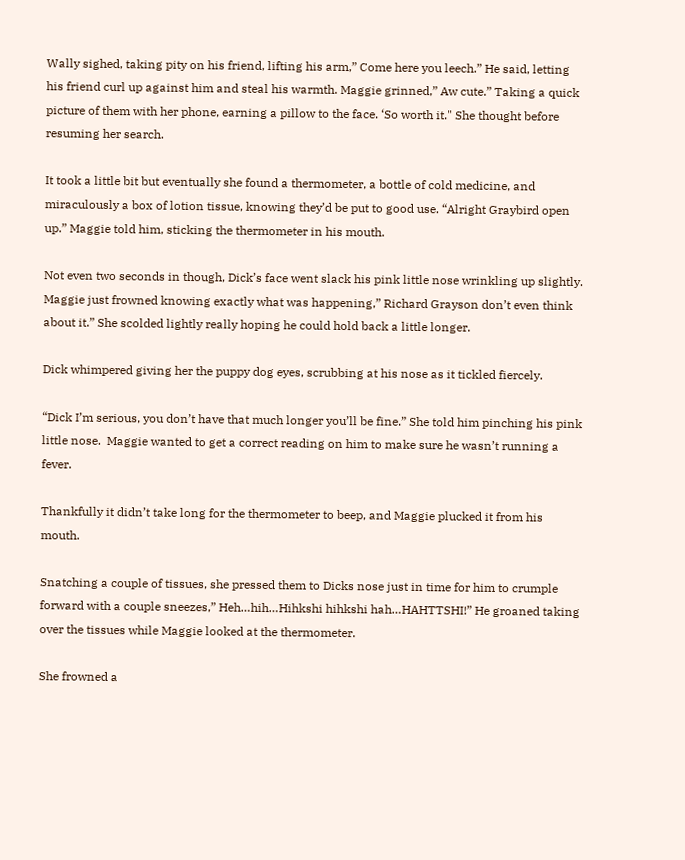Wally sighed, taking pity on his friend, lifting his arm,” Come here you leech.” He said, letting his friend curl up against him and steal his warmth. Maggie grinned,” Aw cute.” Taking a quick picture of them with her phone, earning a pillow to the face. ‘So worth it." She thought before resuming her search.

It took a little bit but eventually she found a thermometer, a bottle of cold medicine, and miraculously a box of lotion tissue, knowing they’d be put to good use. “Alright Graybird open up.” Maggie told him, sticking the thermometer in his mouth.

Not even two seconds in though, Dick’s face went slack his pink little nose wrinkling up slightly.  Maggie just frowned knowing exactly what was happening,” Richard Grayson don’t even think about it.” She scolded lightly really hoping he could hold back a little longer.

Dick whimpered giving her the puppy dog eyes, scrubbing at his nose as it tickled fiercely.

“Dick I’m serious, you don’t have that much longer you’ll be fine.” She told him pinching his pink little nose.  Maggie wanted to get a correct reading on him to make sure he wasn’t running a fever.

Thankfully it didn’t take long for the thermometer to beep, and Maggie plucked it from his mouth.

Snatching a couple of tissues, she pressed them to Dicks nose just in time for him to crumple forward with a couple sneezes,” Heh…hih…Hihkshi hihkshi hah…HAHTTSHI!” He groaned taking over the tissues while Maggie looked at the thermometer.

She frowned a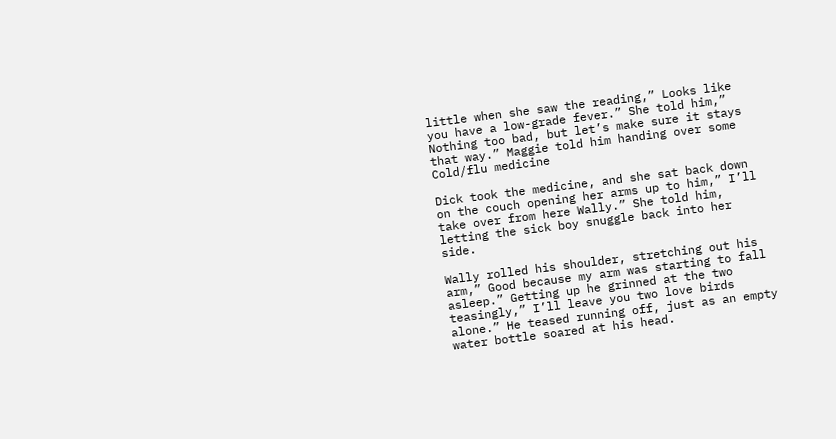little when she saw the reading,” Looks like you have a low-grade fever.” She told him,” Nothing too bad, but let’s make sure it stays that way.” Maggie told him handing over some Cold/flu medicine

Dick took the medicine, and she sat back down on the couch opening her arms up to him,” I’ll take over from here Wally.” She told him, letting the sick boy snuggle back into her side.

Wally rolled his shoulder, stretching out his arm,” Good because my arm was starting to fall asleep.” Getting up he grinned at the two teasingly,” I’ll leave you two love birds alone.” He teased running off, just as an empty water bottle soared at his head.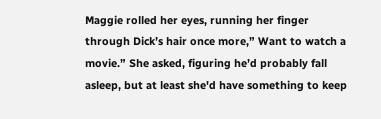Maggie rolled her eyes, running her finger through Dick’s hair once more,” Want to watch a movie.” She asked, figuring he’d probably fall asleep, but at least she'd have something to keep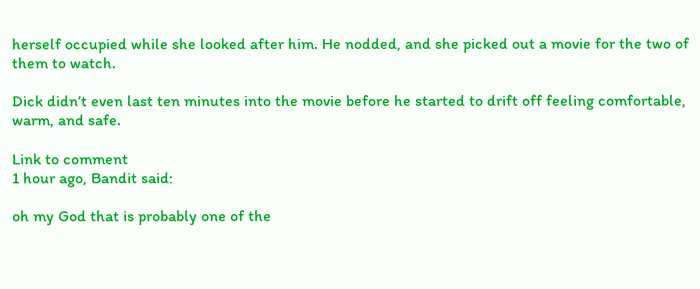herself occupied while she looked after him. He nodded, and she picked out a movie for the two of them to watch.

Dick didn’t even last ten minutes into the movie before he started to drift off feeling comfortable, warm, and safe.

Link to comment
1 hour ago, Bandit said:

oh my God that is probably one of the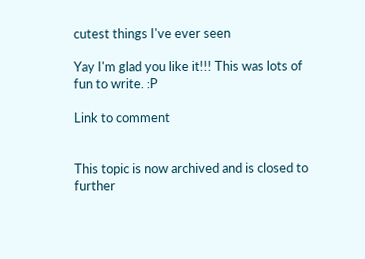cutest things I've ever seen

Yay I'm glad you like it!!! This was lots of fun to write. :P

Link to comment


This topic is now archived and is closed to further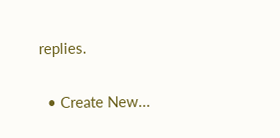replies.

  • Create New...